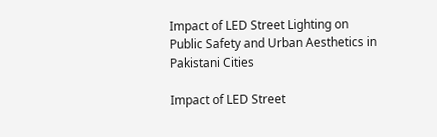Impact of LED Street Lighting on Public Safety and Urban Aesthetics in Pakistani Cities

Impact of LED Street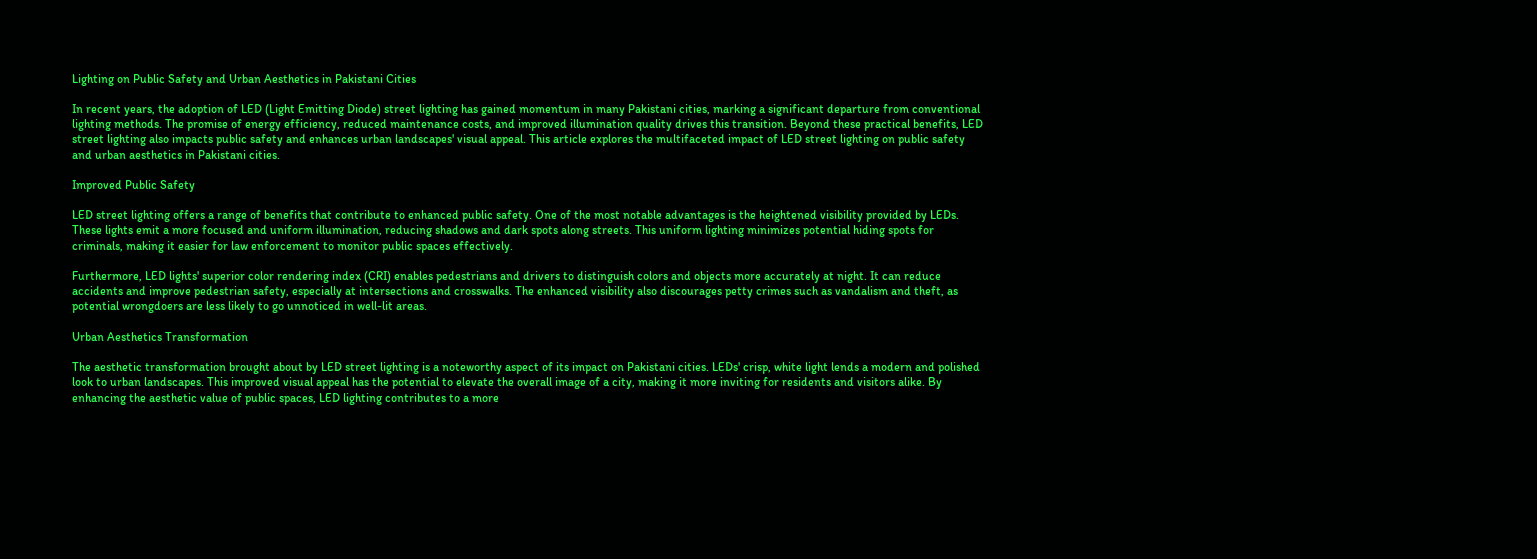Lighting on Public Safety and Urban Aesthetics in Pakistani Cities

In recent years, the adoption of LED (Light Emitting Diode) street lighting has gained momentum in many Pakistani cities, marking a significant departure from conventional lighting methods. The promise of energy efficiency, reduced maintenance costs, and improved illumination quality drives this transition. Beyond these practical benefits, LED street lighting also impacts public safety and enhances urban landscapes' visual appeal. This article explores the multifaceted impact of LED street lighting on public safety and urban aesthetics in Pakistani cities.

Improved Public Safety

LED street lighting offers a range of benefits that contribute to enhanced public safety. One of the most notable advantages is the heightened visibility provided by LEDs. These lights emit a more focused and uniform illumination, reducing shadows and dark spots along streets. This uniform lighting minimizes potential hiding spots for criminals, making it easier for law enforcement to monitor public spaces effectively.

Furthermore, LED lights' superior color rendering index (CRI) enables pedestrians and drivers to distinguish colors and objects more accurately at night. It can reduce accidents and improve pedestrian safety, especially at intersections and crosswalks. The enhanced visibility also discourages petty crimes such as vandalism and theft, as potential wrongdoers are less likely to go unnoticed in well-lit areas.

Urban Aesthetics Transformation

The aesthetic transformation brought about by LED street lighting is a noteworthy aspect of its impact on Pakistani cities. LEDs' crisp, white light lends a modern and polished look to urban landscapes. This improved visual appeal has the potential to elevate the overall image of a city, making it more inviting for residents and visitors alike. By enhancing the aesthetic value of public spaces, LED lighting contributes to a more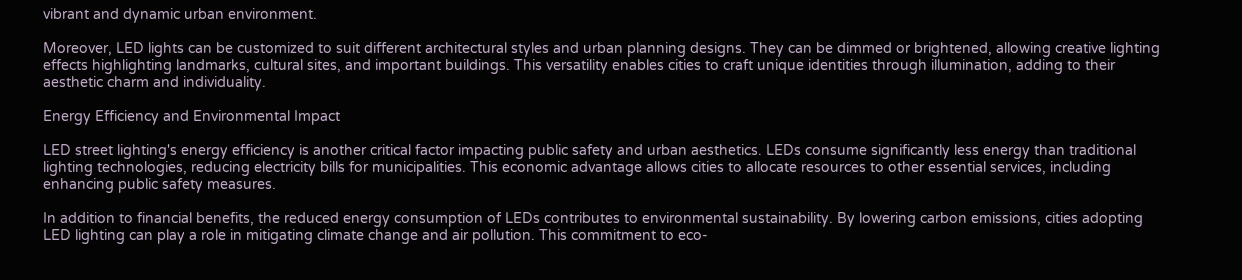vibrant and dynamic urban environment.

Moreover, LED lights can be customized to suit different architectural styles and urban planning designs. They can be dimmed or brightened, allowing creative lighting effects highlighting landmarks, cultural sites, and important buildings. This versatility enables cities to craft unique identities through illumination, adding to their aesthetic charm and individuality.

Energy Efficiency and Environmental Impact

LED street lighting's energy efficiency is another critical factor impacting public safety and urban aesthetics. LEDs consume significantly less energy than traditional lighting technologies, reducing electricity bills for municipalities. This economic advantage allows cities to allocate resources to other essential services, including enhancing public safety measures.

In addition to financial benefits, the reduced energy consumption of LEDs contributes to environmental sustainability. By lowering carbon emissions, cities adopting LED lighting can play a role in mitigating climate change and air pollution. This commitment to eco-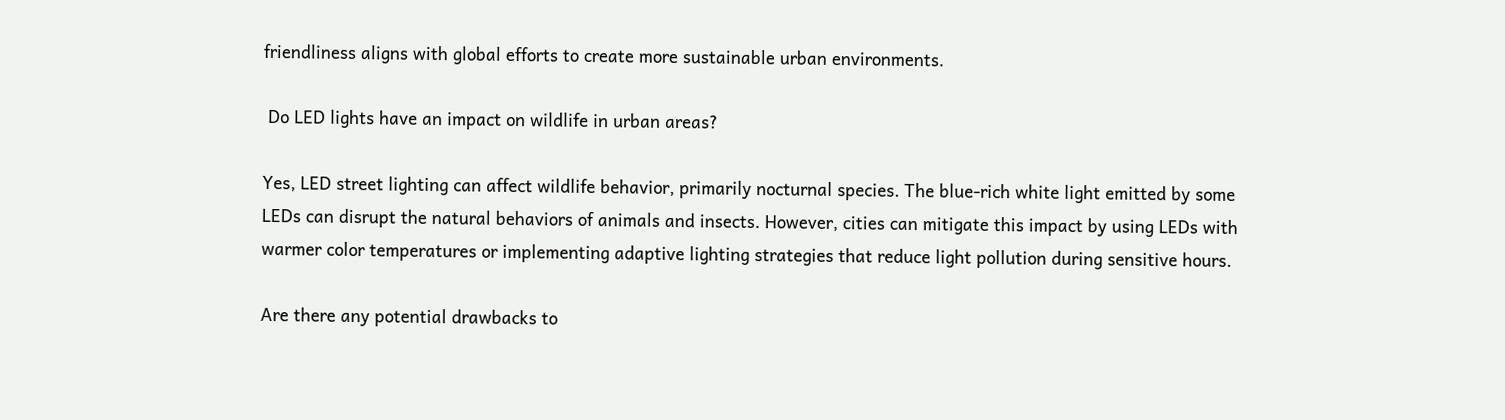friendliness aligns with global efforts to create more sustainable urban environments.

 Do LED lights have an impact on wildlife in urban areas?

Yes, LED street lighting can affect wildlife behavior, primarily nocturnal species. The blue-rich white light emitted by some LEDs can disrupt the natural behaviors of animals and insects. However, cities can mitigate this impact by using LEDs with warmer color temperatures or implementing adaptive lighting strategies that reduce light pollution during sensitive hours.

Are there any potential drawbacks to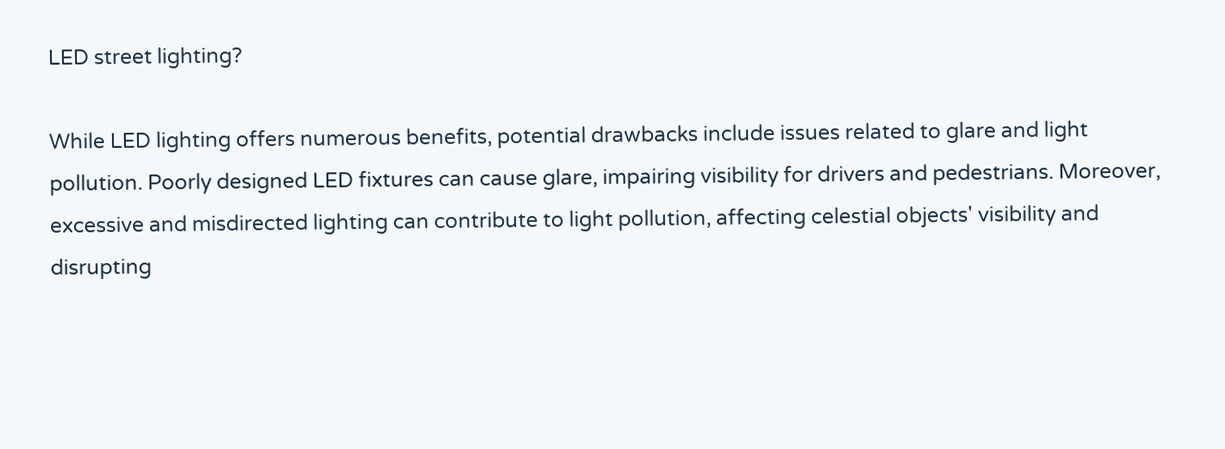LED street lighting?

While LED lighting offers numerous benefits, potential drawbacks include issues related to glare and light pollution. Poorly designed LED fixtures can cause glare, impairing visibility for drivers and pedestrians. Moreover, excessive and misdirected lighting can contribute to light pollution, affecting celestial objects' visibility and disrupting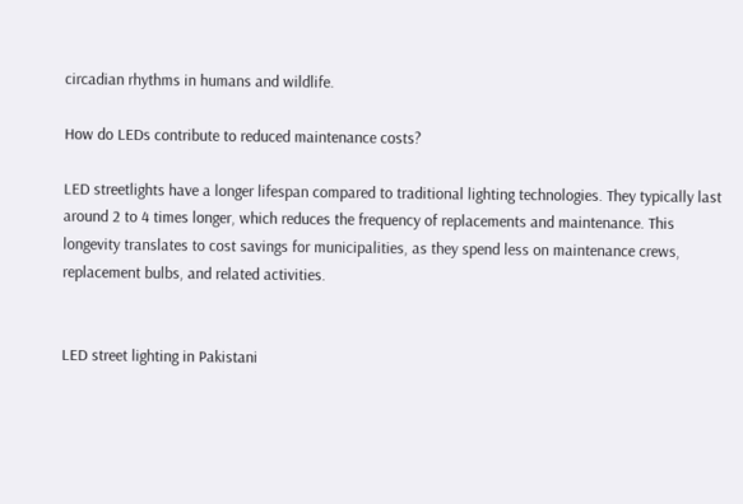circadian rhythms in humans and wildlife.

How do LEDs contribute to reduced maintenance costs?

LED streetlights have a longer lifespan compared to traditional lighting technologies. They typically last around 2 to 4 times longer, which reduces the frequency of replacements and maintenance. This longevity translates to cost savings for municipalities, as they spend less on maintenance crews, replacement bulbs, and related activities.


LED street lighting in Pakistani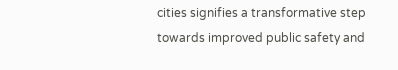cities signifies a transformative step towards improved public safety and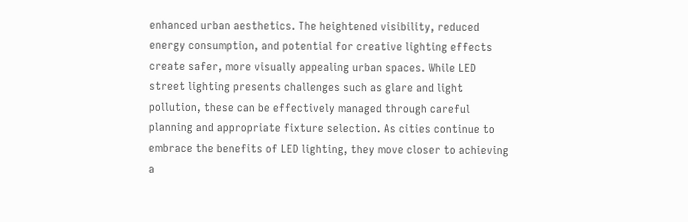enhanced urban aesthetics. The heightened visibility, reduced energy consumption, and potential for creative lighting effects create safer, more visually appealing urban spaces. While LED street lighting presents challenges such as glare and light pollution, these can be effectively managed through careful planning and appropriate fixture selection. As cities continue to embrace the benefits of LED lighting, they move closer to achieving a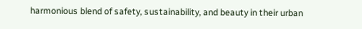harmonious blend of safety, sustainability, and beauty in their urban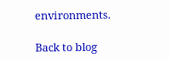environments.

Back to blog